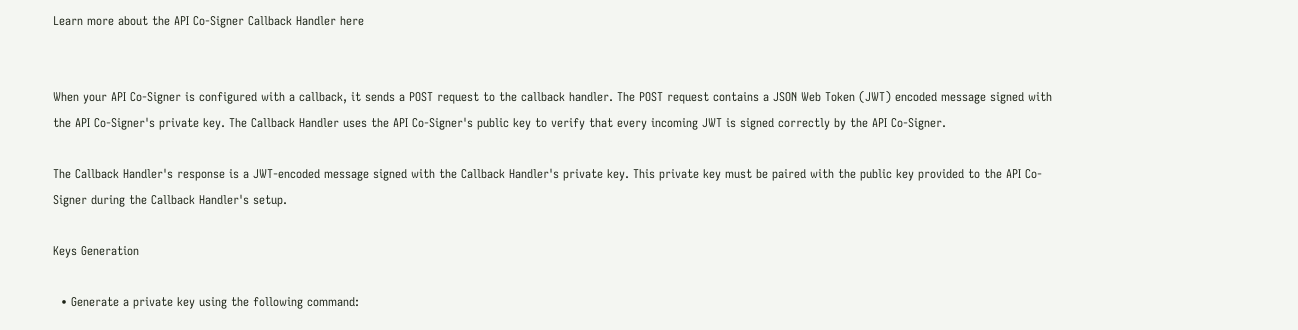Learn more about the API Co-Signer Callback Handler here


When your API Co-Signer is configured with a callback, it sends a POST request to the callback handler. The POST request contains a JSON Web Token (JWT) encoded message signed with the API Co-Signer's private key. The Callback Handler uses the API Co-Signer's public key to verify that every incoming JWT is signed correctly by the API Co-Signer.

The Callback Handler's response is a JWT-encoded message signed with the Callback Handler's private key. This private key must be paired with the public key provided to the API Co-Signer during the Callback Handler's setup.

Keys Generation

  • Generate a private key using the following command: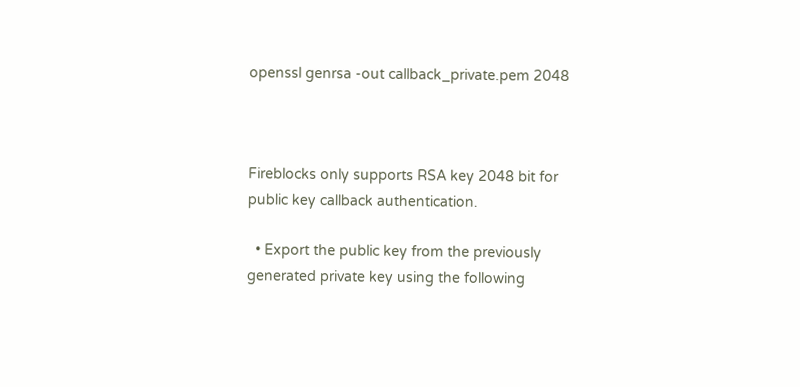openssl genrsa -out callback_private.pem 2048



Fireblocks only supports RSA key 2048 bit for public key callback authentication.

  • Export the public key from the previously generated private key using the following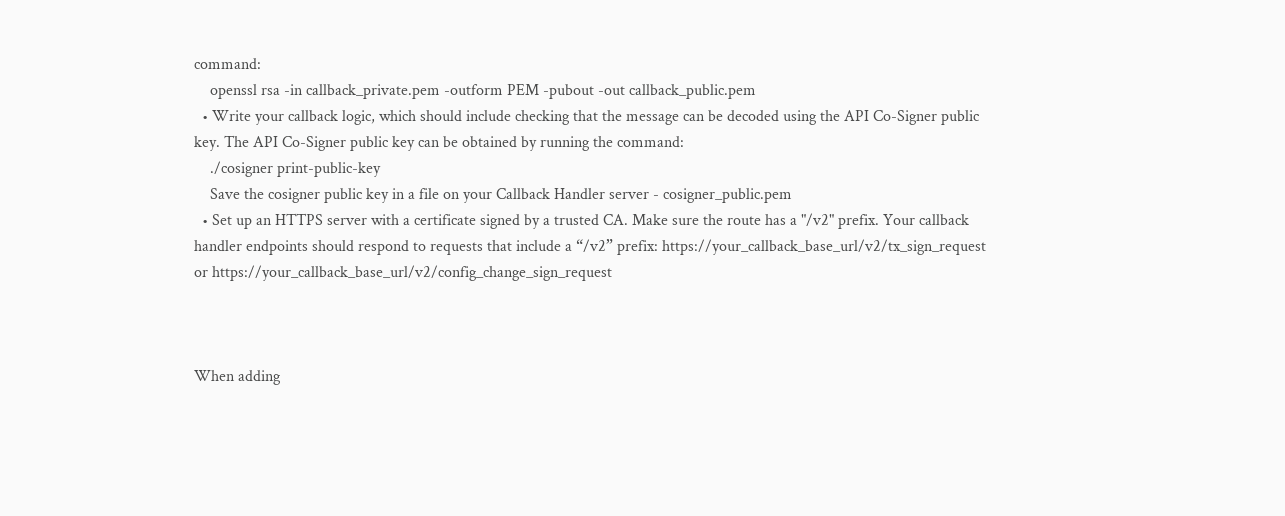command:
    openssl rsa -in callback_private.pem -outform PEM -pubout -out callback_public.pem
  • Write your callback logic, which should include checking that the message can be decoded using the API Co-Signer public key. The API Co-Signer public key can be obtained by running the command:
    ./cosigner print-public-key
    Save the cosigner public key in a file on your Callback Handler server - cosigner_public.pem
  • Set up an HTTPS server with a certificate signed by a trusted CA. Make sure the route has a "/v2" prefix. Your callback handler endpoints should respond to requests that include a “/v2” prefix: https://your_callback_base_url/v2/tx_sign_request or https://your_callback_base_url/v2/config_change_sign_request



When adding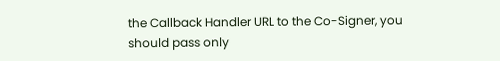the Callback Handler URL to the Co-Signer, you should pass only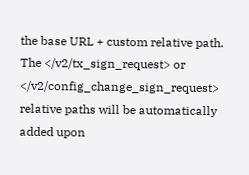the base URL + custom relative path.
The </v2/tx_sign_request> or </v2/config_change_sign_request> relative paths will be automatically added upon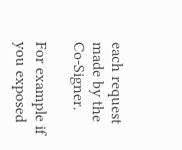each request made by the Co-Signer.

For example if you exposed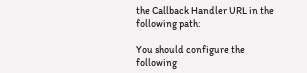the Callback Handler URL in the following path:

You should configure the following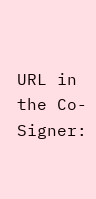URL in the Co-Signer: